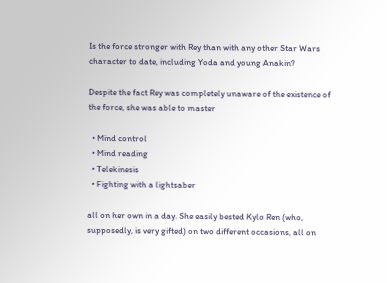Is the force stronger with Rey than with any other Star Wars character to date, including Yoda and young Anakin?

Despite the fact Rey was completely unaware of the existence of the force, she was able to master

  • Mind control
  • Mind reading
  • Telekinesis
  • Fighting with a lightsaber

all on her own in a day. She easily bested Kylo Ren (who, supposedly, is very gifted) on two different occasions, all on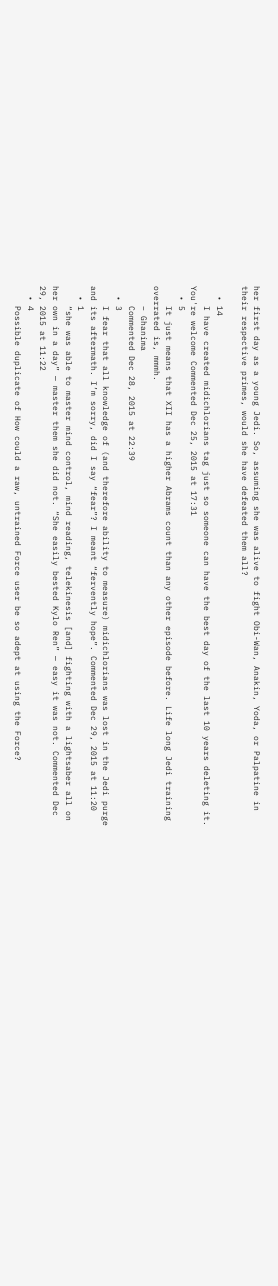her first day as a young Jedi. So, assuming she was alive to fight Obi-Wan, Anakin, Yoda, or Palpatine in their respective primes, would she have defeated them all?

  • 14
    I have created midichlorians tag just so someone can have the best day of the last 10 years deleting it. You're welcome Commented Dec 25, 2015 at 17:31
  • 5
    It just means that XII has a higher Abrams count than any other episode before. Life long Jedi training overrated is, mmmh.
    – Ghanima
    Commented Dec 28, 2015 at 22:39
  • 3
    I fear that all knowledge of (and therefore ability to measure) midichlorians was lost in the Jedi purge and its aftermath. I’m sorry, did I say “fear”? I meant “fervently hope”. Commented Dec 29, 2015 at 11:20
  • 1
    “she was able to master mind control, mind reading, telekinesis [and] fighting with a lightsaber all on her own in a day” — master them she did not. “She easily bested Kylo Ren” — easy it was not. Commented Dec 29, 2015 at 11:22
  • 4
    Possible duplicate of How could a raw, untrained Force user be so adept at using the Force?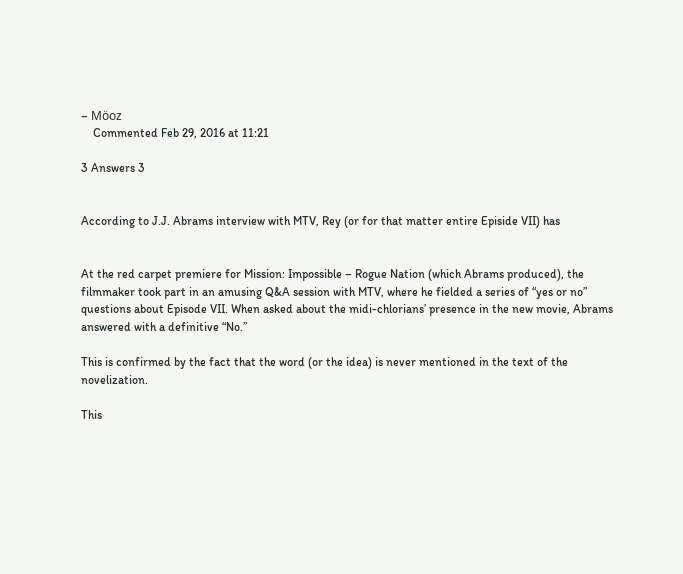– Möoz
    Commented Feb 29, 2016 at 11:21

3 Answers 3


According to J.J. Abrams interview with MTV, Rey (or for that matter entire Episide VII) has


At the red carpet premiere for Mission: Impossible – Rogue Nation (which Abrams produced), the filmmaker took part in an amusing Q&A session with MTV, where he fielded a series of “yes or no” questions about Episode VII. When asked about the midi-chlorians’ presence in the new movie, Abrams answered with a definitive “No.”

This is confirmed by the fact that the word (or the idea) is never mentioned in the text of the novelization.

This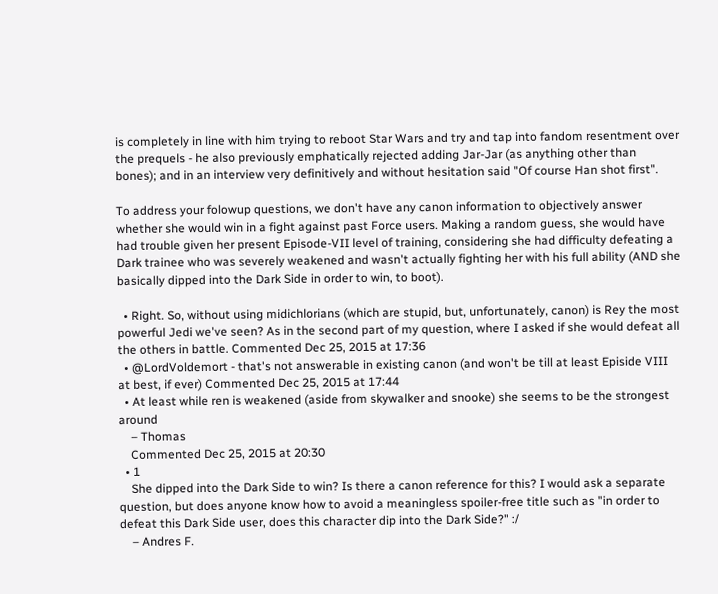is completely in line with him trying to reboot Star Wars and try and tap into fandom resentment over the prequels - he also previously emphatically rejected adding Jar-Jar (as anything other than bones); and in an interview very definitively and without hesitation said "Of course Han shot first".

To address your folowup questions, we don't have any canon information to objectively answer whether she would win in a fight against past Force users. Making a random guess, she would have had trouble given her present Episode-VII level of training, considering she had difficulty defeating a Dark trainee who was severely weakened and wasn't actually fighting her with his full ability (AND she basically dipped into the Dark Side in order to win, to boot).

  • Right. So, without using midichlorians (which are stupid, but, unfortunately, canon) is Rey the most powerful Jedi we've seen? As in the second part of my question, where I asked if she would defeat all the others in battle. Commented Dec 25, 2015 at 17:36
  • @LordVoldemort - that's not answerable in existing canon (and won't be till at least Episide VIII at best, if ever) Commented Dec 25, 2015 at 17:44
  • At least while ren is weakened (aside from skywalker and snooke) she seems to be the strongest around
    – Thomas
    Commented Dec 25, 2015 at 20:30
  • 1
    She dipped into the Dark Side to win? Is there a canon reference for this? I would ask a separate question, but does anyone know how to avoid a meaningless spoiler-free title such as "in order to defeat this Dark Side user, does this character dip into the Dark Side?" :/
    – Andres F.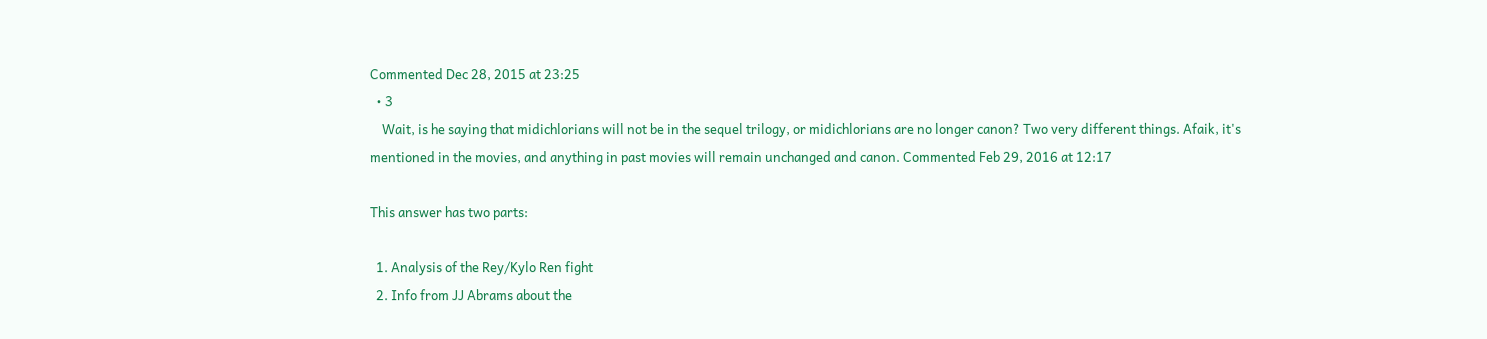Commented Dec 28, 2015 at 23:25
  • 3
    Wait, is he saying that midichlorians will not be in the sequel trilogy, or midichlorians are no longer canon? Two very different things. Afaik, it's mentioned in the movies, and anything in past movies will remain unchanged and canon. Commented Feb 29, 2016 at 12:17

This answer has two parts:

  1. Analysis of the Rey/Kylo Ren fight
  2. Info from JJ Abrams about the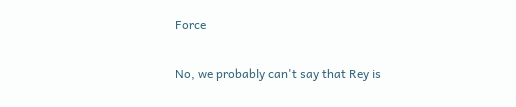Force

No, we probably can't say that Rey is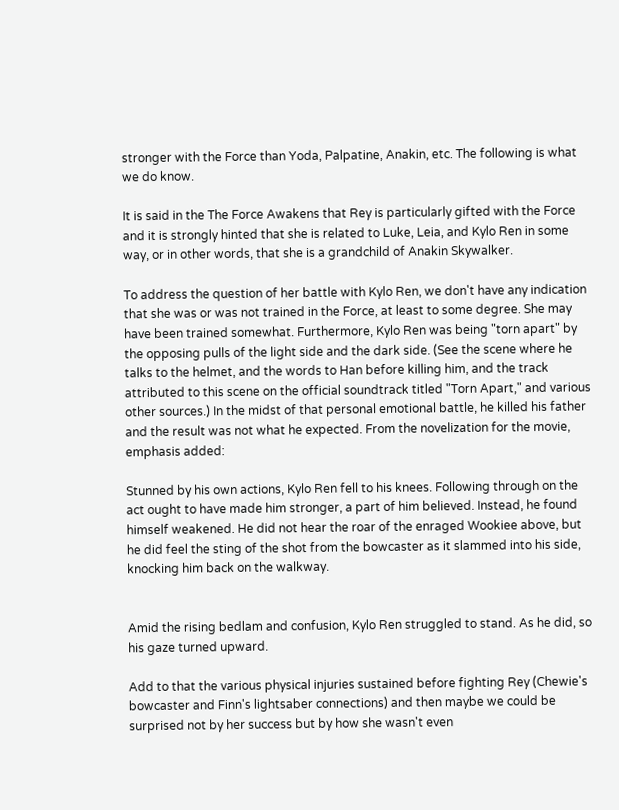stronger with the Force than Yoda, Palpatine, Anakin, etc. The following is what we do know.

It is said in the The Force Awakens that Rey is particularly gifted with the Force and it is strongly hinted that she is related to Luke, Leia, and Kylo Ren in some way, or in other words, that she is a grandchild of Anakin Skywalker.

To address the question of her battle with Kylo Ren, we don't have any indication that she was or was not trained in the Force, at least to some degree. She may have been trained somewhat. Furthermore, Kylo Ren was being "torn apart" by the opposing pulls of the light side and the dark side. (See the scene where he talks to the helmet, and the words to Han before killing him, and the track attributed to this scene on the official soundtrack titled "Torn Apart," and various other sources.) In the midst of that personal emotional battle, he killed his father and the result was not what he expected. From the novelization for the movie, emphasis added:

Stunned by his own actions, Kylo Ren fell to his knees. Following through on the act ought to have made him stronger, a part of him believed. Instead, he found himself weakened. He did not hear the roar of the enraged Wookiee above, but he did feel the sting of the shot from the bowcaster as it slammed into his side, knocking him back on the walkway.


Amid the rising bedlam and confusion, Kylo Ren struggled to stand. As he did, so his gaze turned upward.

Add to that the various physical injuries sustained before fighting Rey (Chewie's bowcaster and Finn's lightsaber connections) and then maybe we could be surprised not by her success but by how she wasn't even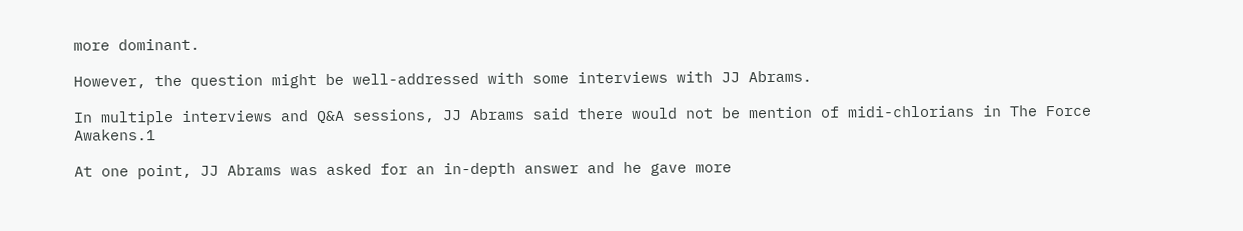more dominant.

However, the question might be well-addressed with some interviews with JJ Abrams.

In multiple interviews and Q&A sessions, JJ Abrams said there would not be mention of midi-chlorians in The Force Awakens.1

At one point, JJ Abrams was asked for an in-depth answer and he gave more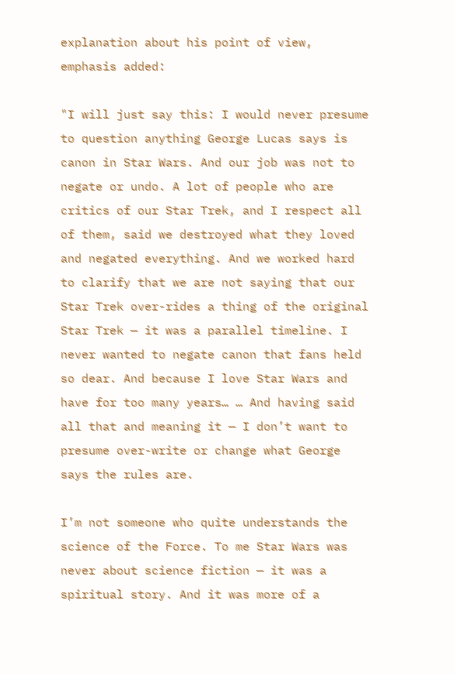explanation about his point of view, emphasis added:

"I will just say this: I would never presume to question anything George Lucas says is canon in Star Wars. And our job was not to negate or undo. A lot of people who are critics of our Star Trek, and I respect all of them, said we destroyed what they loved and negated everything. And we worked hard to clarify that we are not saying that our Star Trek over-rides a thing of the original Star Trek — it was a parallel timeline. I never wanted to negate canon that fans held so dear. And because I love Star Wars and have for too many years… … And having said all that and meaning it — I don’t want to presume over-write or change what George says the rules are.

I’m not someone who quite understands the science of the Force. To me Star Wars was never about science fiction — it was a spiritual story. And it was more of a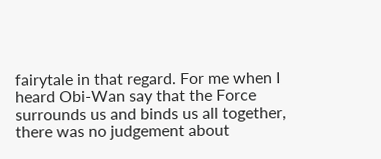fairytale in that regard. For me when I heard Obi-Wan say that the Force surrounds us and binds us all together, there was no judgement about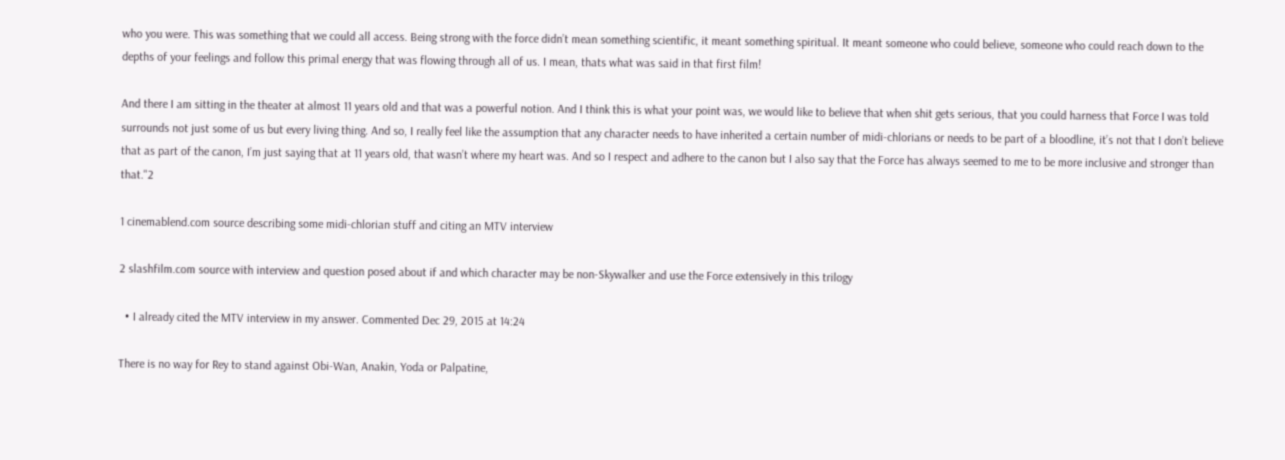who you were. This was something that we could all access. Being strong with the force didn’t mean something scientific, it meant something spiritual. It meant someone who could believe, someone who could reach down to the depths of your feelings and follow this primal energy that was flowing through all of us. I mean, thats what was said in that first film!

And there I am sitting in the theater at almost 11 years old and that was a powerful notion. And I think this is what your point was, we would like to believe that when shit gets serious, that you could harness that Force I was told surrounds not just some of us but every living thing. And so, I really feel like the assumption that any character needs to have inherited a certain number of midi-chlorians or needs to be part of a bloodline, it’s not that I don’t believe that as part of the canon, I’m just saying that at 11 years old, that wasn’t where my heart was. And so I respect and adhere to the canon but I also say that the Force has always seemed to me to be more inclusive and stronger than that."2

1 cinemablend.com source describing some midi-chlorian stuff and citing an MTV interview

2 slashfilm.com source with interview and question posed about if and which character may be non-Skywalker and use the Force extensively in this trilogy

  • I already cited the MTV interview in my answer. Commented Dec 29, 2015 at 14:24

There is no way for Rey to stand against Obi-Wan, Anakin, Yoda or Palpatine,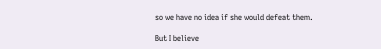so we have no idea if she would defeat them.

But I believe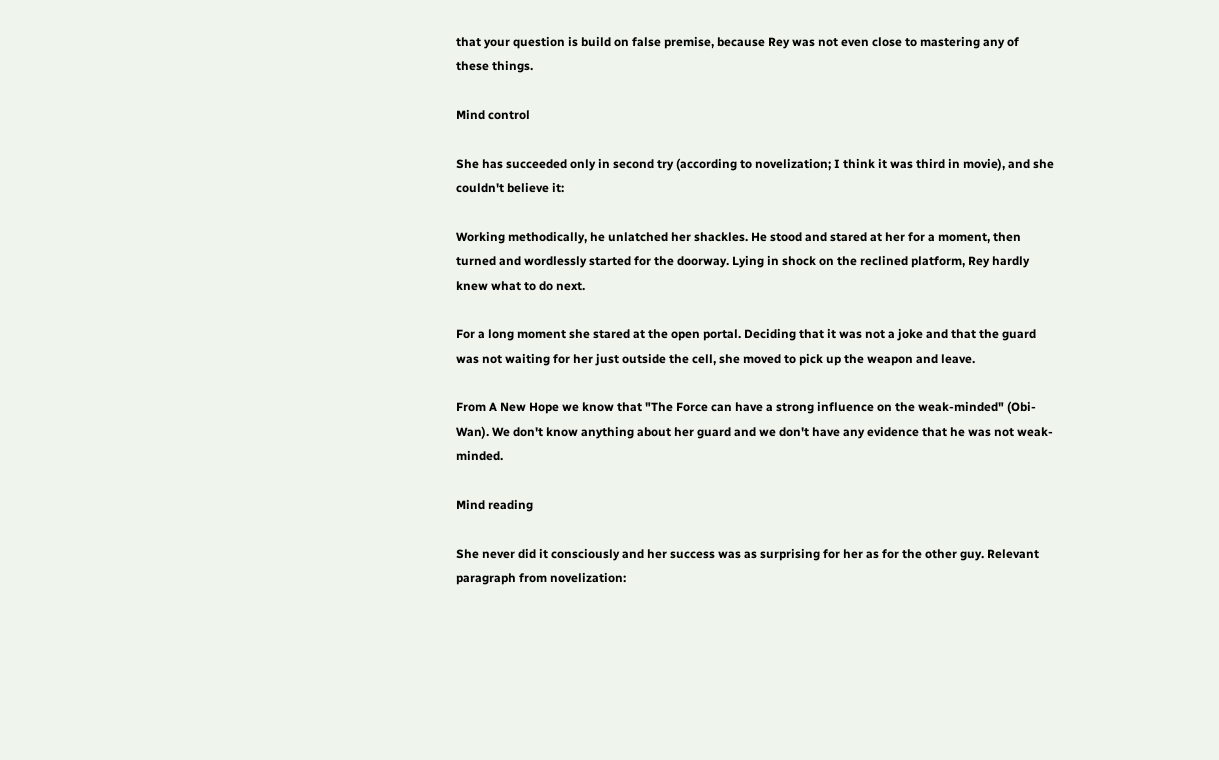that your question is build on false premise, because Rey was not even close to mastering any of these things.

Mind control

She has succeeded only in second try (according to novelization; I think it was third in movie), and she couldn't believe it:

Working methodically, he unlatched her shackles. He stood and stared at her for a moment, then turned and wordlessly started for the doorway. Lying in shock on the reclined platform, Rey hardly knew what to do next.

For a long moment she stared at the open portal. Deciding that it was not a joke and that the guard was not waiting for her just outside the cell, she moved to pick up the weapon and leave.

From A New Hope we know that "The Force can have a strong influence on the weak-minded" (Obi-Wan). We don't know anything about her guard and we don't have any evidence that he was not weak-minded.

Mind reading

She never did it consciously and her success was as surprising for her as for the other guy. Relevant paragraph from novelization: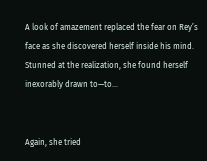A look of amazement replaced the fear on Rey’s face as she discovered herself inside his mind. Stunned at the realization, she found herself inexorably drawn to—to…


Again, she tried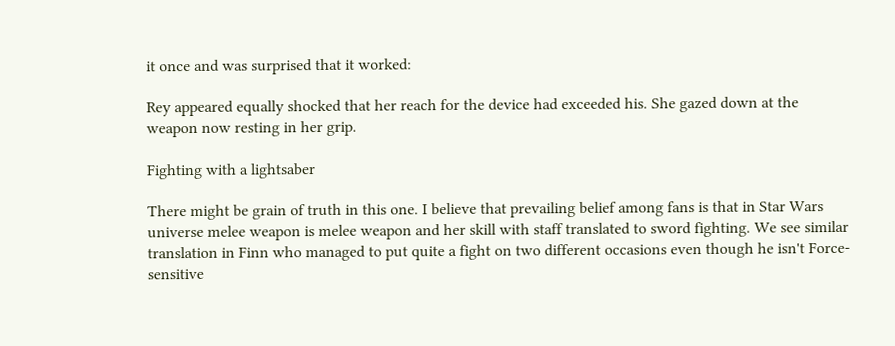it once and was surprised that it worked:

Rey appeared equally shocked that her reach for the device had exceeded his. She gazed down at the weapon now resting in her grip.

Fighting with a lightsaber

There might be grain of truth in this one. I believe that prevailing belief among fans is that in Star Wars universe melee weapon is melee weapon and her skill with staff translated to sword fighting. We see similar translation in Finn who managed to put quite a fight on two different occasions even though he isn't Force-sensitive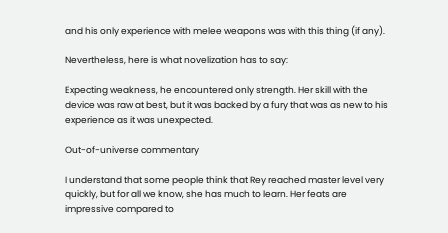and his only experience with melee weapons was with this thing (if any).

Nevertheless, here is what novelization has to say:

Expecting weakness, he encountered only strength. Her skill with the device was raw at best, but it was backed by a fury that was as new to his experience as it was unexpected.

Out-of-universe commentary

I understand that some people think that Rey reached master level very quickly, but for all we know, she has much to learn. Her feats are impressive compared to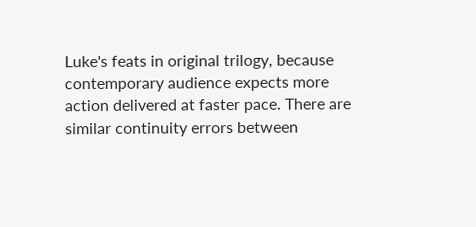Luke's feats in original trilogy, because contemporary audience expects more action delivered at faster pace. There are similar continuity errors between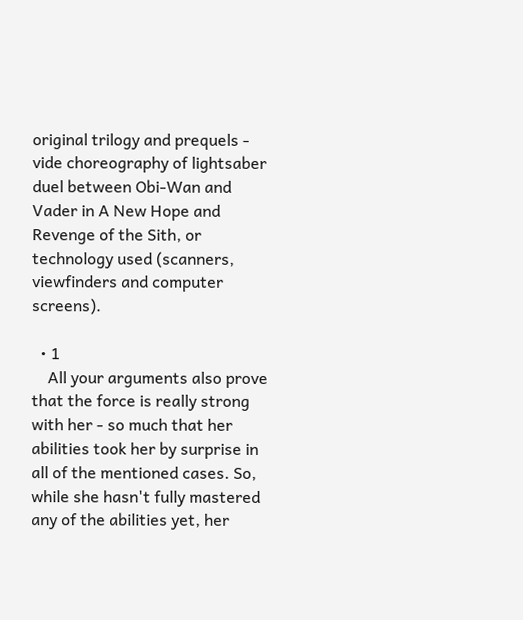original trilogy and prequels - vide choreography of lightsaber duel between Obi-Wan and Vader in A New Hope and Revenge of the Sith, or technology used (scanners, viewfinders and computer screens).

  • 1
    All your arguments also prove that the force is really strong with her - so much that her abilities took her by surprise in all of the mentioned cases. So, while she hasn't fully mastered any of the abilities yet, her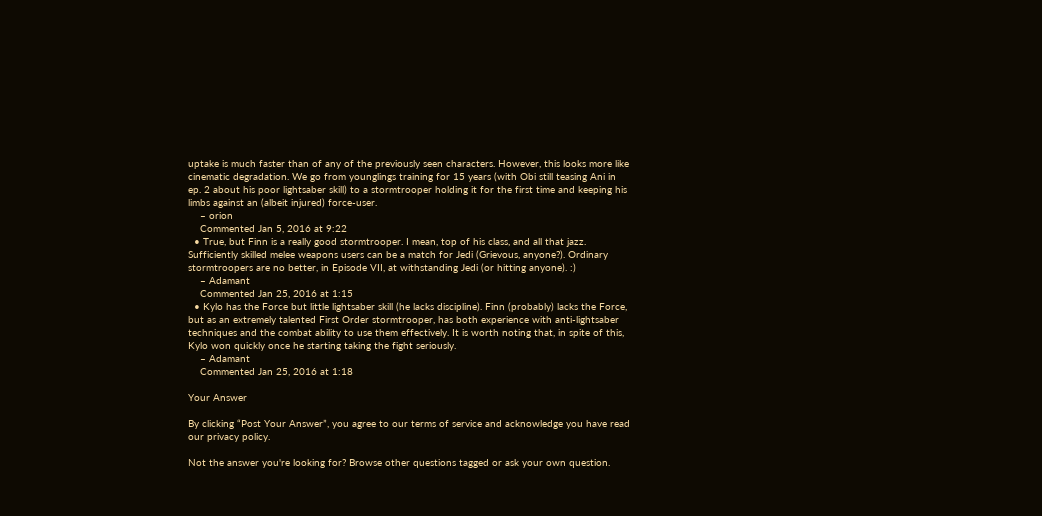uptake is much faster than of any of the previously seen characters. However, this looks more like cinematic degradation. We go from younglings training for 15 years (with Obi still teasing Ani in ep. 2 about his poor lightsaber skill) to a stormtrooper holding it for the first time and keeping his limbs against an (albeit injured) force-user.
    – orion
    Commented Jan 5, 2016 at 9:22
  • True, but Finn is a really good stormtrooper. I mean, top of his class, and all that jazz. Sufficiently skilled melee weapons users can be a match for Jedi (Grievous, anyone?). Ordinary stormtroopers are no better, in Episode VII, at withstanding Jedi (or hitting anyone). :)
    – Adamant
    Commented Jan 25, 2016 at 1:15
  • Kylo has the Force but little lightsaber skill (he lacks discipline). Finn (probably) lacks the Force, but as an extremely talented First Order stormtrooper, has both experience with anti-lightsaber techniques and the combat ability to use them effectively. It is worth noting that, in spite of this, Kylo won quickly once he starting taking the fight seriously.
    – Adamant
    Commented Jan 25, 2016 at 1:18

Your Answer

By clicking “Post Your Answer”, you agree to our terms of service and acknowledge you have read our privacy policy.

Not the answer you're looking for? Browse other questions tagged or ask your own question.